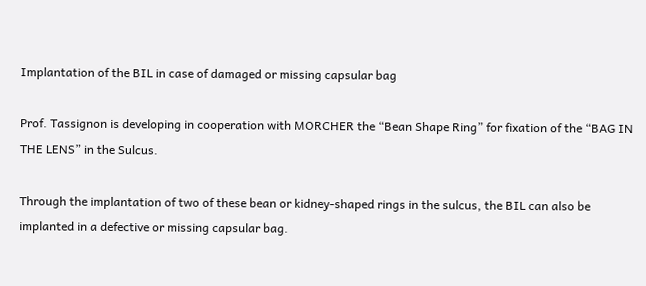Implantation of the BIL in case of damaged or missing capsular bag

Prof. Tassignon is developing in cooperation with MORCHER the “Bean Shape Ring” for fixation of the “BAG IN THE LENS” in the Sulcus.

Through the implantation of two of these bean or kidney-shaped rings in the sulcus, the BIL can also be implanted in a defective or missing capsular bag.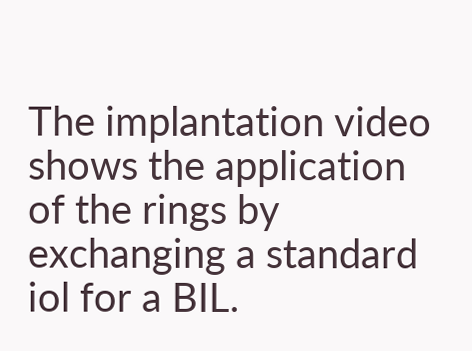The implantation video shows the application of the rings by exchanging a standard iol for a BIL.